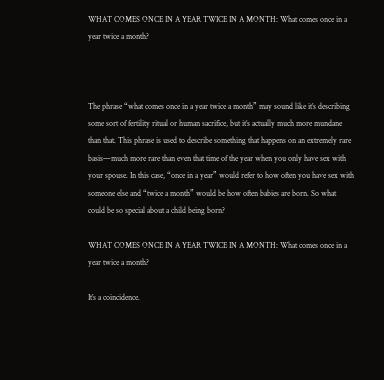WHAT COMES ONCE IN A YEAR TWICE IN A MONTH: What comes once in a year twice a month?



The phrase “what comes once in a year twice a month” may sound like it’s describing some sort of fertility ritual or human sacrifice, but it’s actually much more mundane than that. This phrase is used to describe something that happens on an extremely rare basis—much more rare than even that time of the year when you only have sex with your spouse. In this case, “once in a year” would refer to how often you have sex with someone else and “twice a month” would be how often babies are born. So what could be so special about a child being born?

WHAT COMES ONCE IN A YEAR TWICE IN A MONTH: What comes once in a year twice a month?

It’s a coincidence.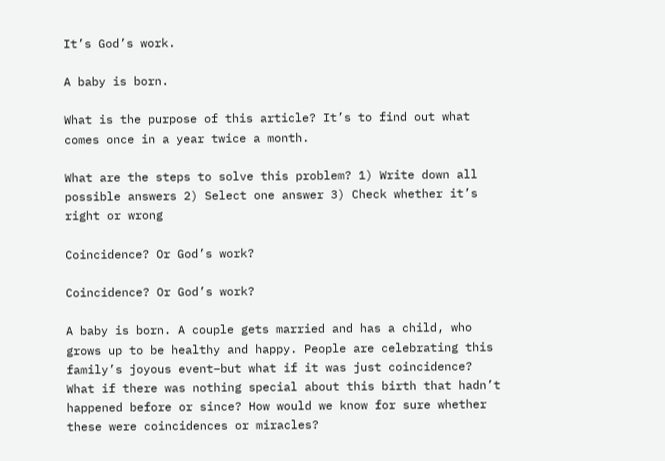It’s God’s work.

A baby is born.

What is the purpose of this article? It’s to find out what comes once in a year twice a month.

What are the steps to solve this problem? 1) Write down all possible answers 2) Select one answer 3) Check whether it’s right or wrong

Coincidence? Or God’s work?

Coincidence? Or God’s work?

A baby is born. A couple gets married and has a child, who grows up to be healthy and happy. People are celebrating this family’s joyous event–but what if it was just coincidence? What if there was nothing special about this birth that hadn’t happened before or since? How would we know for sure whether these were coincidences or miracles?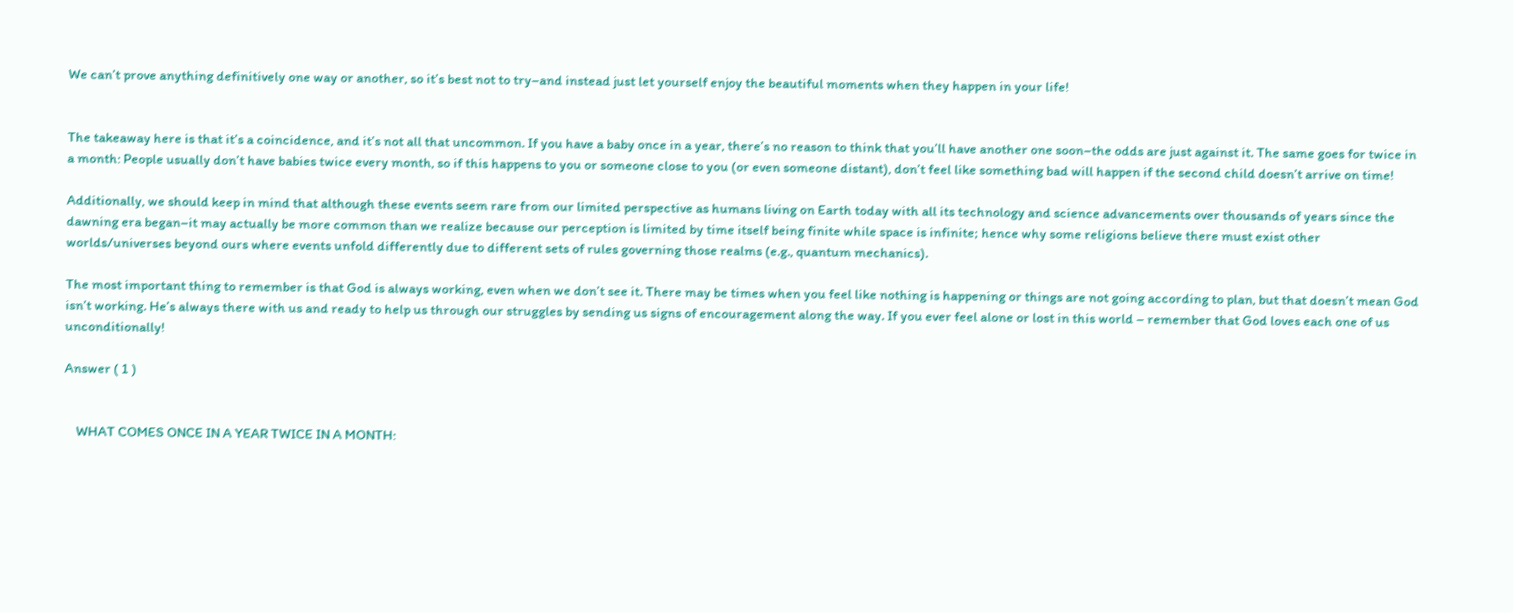We can’t prove anything definitively one way or another, so it’s best not to try–and instead just let yourself enjoy the beautiful moments when they happen in your life!


The takeaway here is that it’s a coincidence, and it’s not all that uncommon. If you have a baby once in a year, there’s no reason to think that you’ll have another one soon–the odds are just against it. The same goes for twice in a month: People usually don’t have babies twice every month, so if this happens to you or someone close to you (or even someone distant), don’t feel like something bad will happen if the second child doesn’t arrive on time!

Additionally, we should keep in mind that although these events seem rare from our limited perspective as humans living on Earth today with all its technology and science advancements over thousands of years since the dawning era began–it may actually be more common than we realize because our perception is limited by time itself being finite while space is infinite; hence why some religions believe there must exist other worlds/universes beyond ours where events unfold differently due to different sets of rules governing those realms (e.g., quantum mechanics).

The most important thing to remember is that God is always working, even when we don’t see it. There may be times when you feel like nothing is happening or things are not going according to plan, but that doesn’t mean God isn’t working. He’s always there with us and ready to help us through our struggles by sending us signs of encouragement along the way. If you ever feel alone or lost in this world – remember that God loves each one of us unconditionally!

Answer ( 1 )


    WHAT COMES ONCE IN A YEAR TWICE IN A MONTH: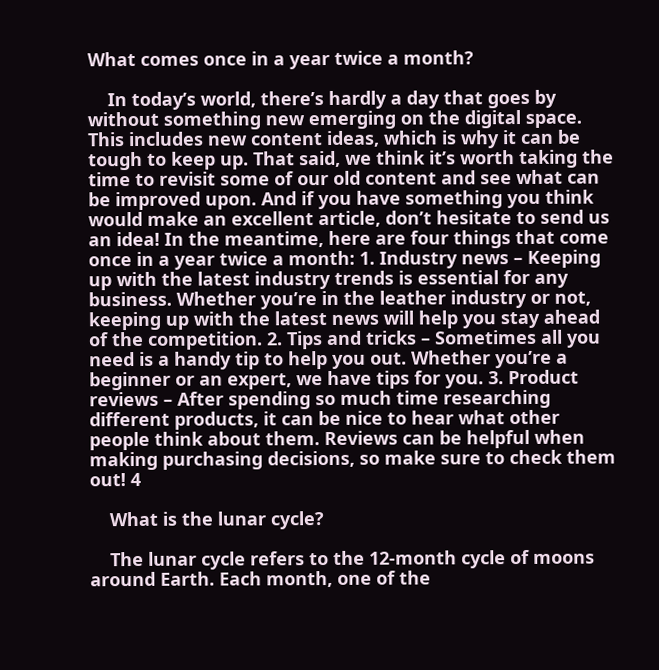What comes once in a year twice a month?

    In today’s world, there’s hardly a day that goes by without something new emerging on the digital space. This includes new content ideas, which is why it can be tough to keep up. That said, we think it’s worth taking the time to revisit some of our old content and see what can be improved upon. And if you have something you think would make an excellent article, don’t hesitate to send us an idea! In the meantime, here are four things that come once in a year twice a month: 1. Industry news – Keeping up with the latest industry trends is essential for any business. Whether you’re in the leather industry or not, keeping up with the latest news will help you stay ahead of the competition. 2. Tips and tricks – Sometimes all you need is a handy tip to help you out. Whether you’re a beginner or an expert, we have tips for you. 3. Product reviews – After spending so much time researching different products, it can be nice to hear what other people think about them. Reviews can be helpful when making purchasing decisions, so make sure to check them out! 4

    What is the lunar cycle?

    The lunar cycle refers to the 12-month cycle of moons around Earth. Each month, one of the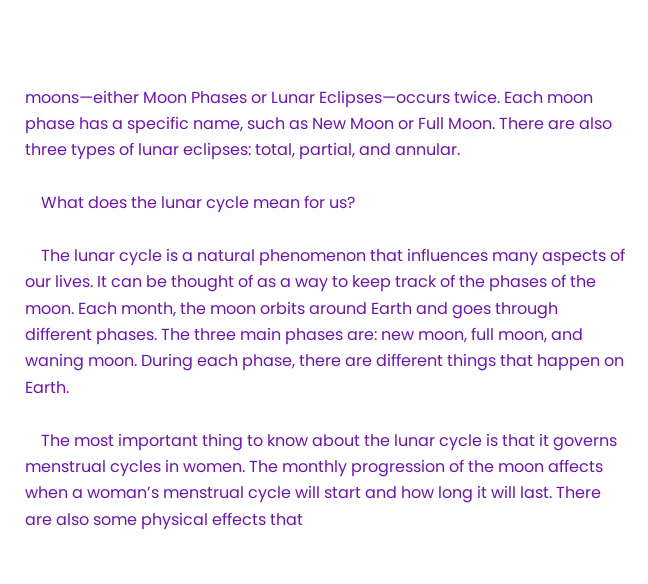moons—either Moon Phases or Lunar Eclipses—occurs twice. Each moon phase has a specific name, such as New Moon or Full Moon. There are also three types of lunar eclipses: total, partial, and annular.

    What does the lunar cycle mean for us?

    The lunar cycle is a natural phenomenon that influences many aspects of our lives. It can be thought of as a way to keep track of the phases of the moon. Each month, the moon orbits around Earth and goes through different phases. The three main phases are: new moon, full moon, and waning moon. During each phase, there are different things that happen on Earth.

    The most important thing to know about the lunar cycle is that it governs menstrual cycles in women. The monthly progression of the moon affects when a woman’s menstrual cycle will start and how long it will last. There are also some physical effects that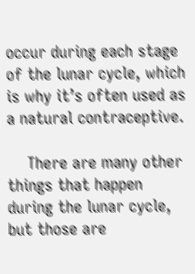occur during each stage of the lunar cycle, which is why it’s often used as a natural contraceptive.

    There are many other things that happen during the lunar cycle, but those are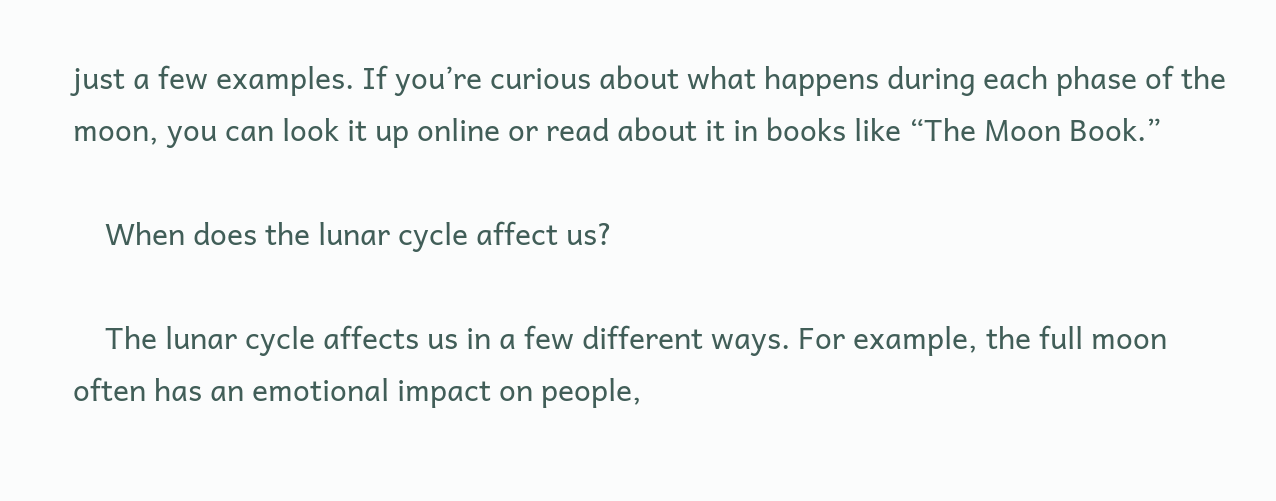just a few examples. If you’re curious about what happens during each phase of the moon, you can look it up online or read about it in books like “The Moon Book.”

    When does the lunar cycle affect us?

    The lunar cycle affects us in a few different ways. For example, the full moon often has an emotional impact on people,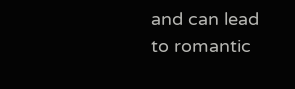and can lead to romantic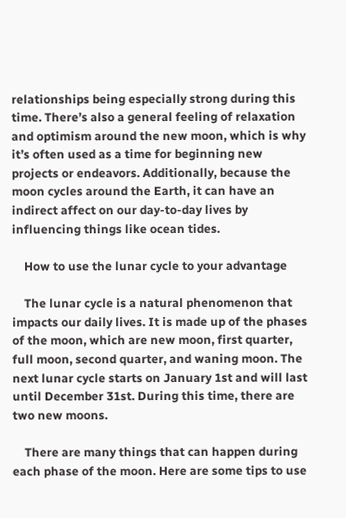relationships being especially strong during this time. There’s also a general feeling of relaxation and optimism around the new moon, which is why it’s often used as a time for beginning new projects or endeavors. Additionally, because the moon cycles around the Earth, it can have an indirect affect on our day-to-day lives by influencing things like ocean tides.

    How to use the lunar cycle to your advantage

    The lunar cycle is a natural phenomenon that impacts our daily lives. It is made up of the phases of the moon, which are new moon, first quarter, full moon, second quarter, and waning moon. The next lunar cycle starts on January 1st and will last until December 31st. During this time, there are two new moons.

    There are many things that can happen during each phase of the moon. Here are some tips to use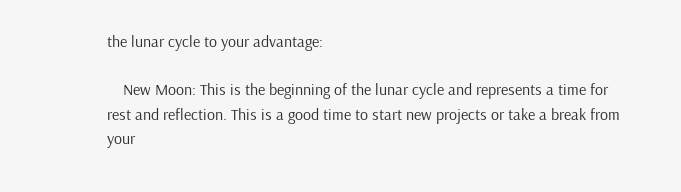the lunar cycle to your advantage:

    New Moon: This is the beginning of the lunar cycle and represents a time for rest and reflection. This is a good time to start new projects or take a break from your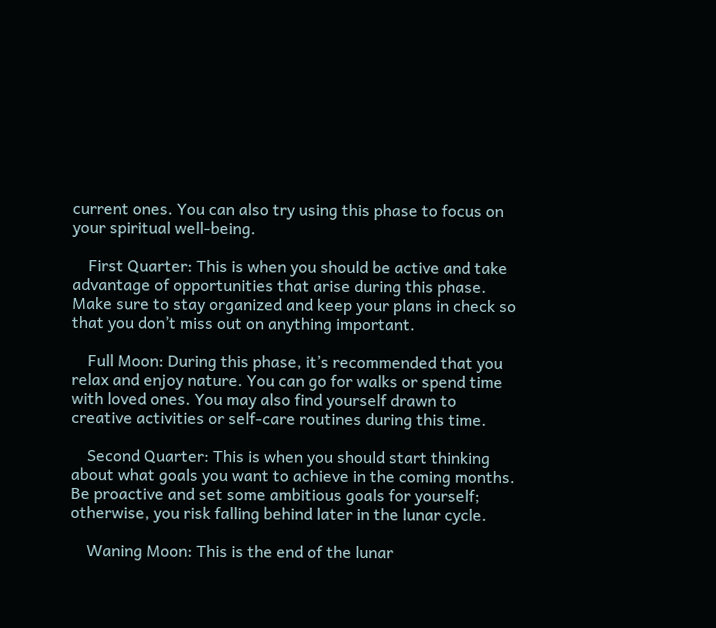current ones. You can also try using this phase to focus on your spiritual well-being.

    First Quarter: This is when you should be active and take advantage of opportunities that arise during this phase. Make sure to stay organized and keep your plans in check so that you don’t miss out on anything important.

    Full Moon: During this phase, it’s recommended that you relax and enjoy nature. You can go for walks or spend time with loved ones. You may also find yourself drawn to creative activities or self-care routines during this time.

    Second Quarter: This is when you should start thinking about what goals you want to achieve in the coming months. Be proactive and set some ambitious goals for yourself; otherwise, you risk falling behind later in the lunar cycle.

    Waning Moon: This is the end of the lunar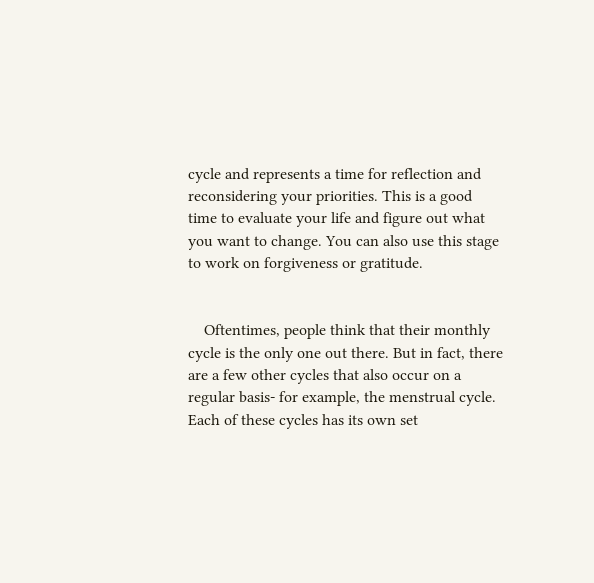cycle and represents a time for reflection and reconsidering your priorities. This is a good time to evaluate your life and figure out what you want to change. You can also use this stage to work on forgiveness or gratitude.


    Oftentimes, people think that their monthly cycle is the only one out there. But in fact, there are a few other cycles that also occur on a regular basis- for example, the menstrual cycle. Each of these cycles has its own set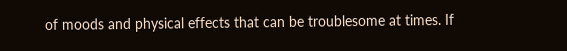of moods and physical effects that can be troublesome at times. If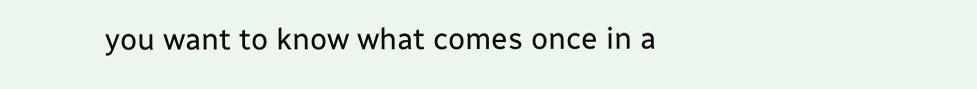you want to know what comes once in a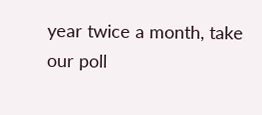year twice a month, take our poll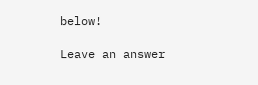below!

Leave an answer